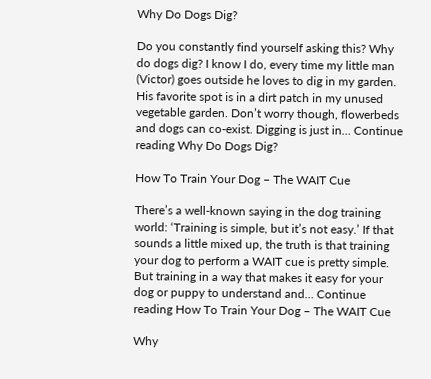Why Do Dogs Dig?

Do you constantly find yourself asking this? Why do dogs dig? I know I do, every time my little man (Victor) goes outside he loves to dig in my garden. His favorite spot is in a dirt patch in my unused vegetable garden. Don’t worry though, flowerbeds and dogs can co-exist. Digging is just in… Continue reading Why Do Dogs Dig?

How To Train Your Dog – The WAIT Cue

There’s a well-known saying in the dog training world: ‘Training is simple, but it’s not easy.’ If that sounds a little mixed up, the truth is that training your dog to perform a WAIT cue is pretty simple. But training in a way that makes it easy for your dog or puppy to understand and… Continue reading How To Train Your Dog – The WAIT Cue

Why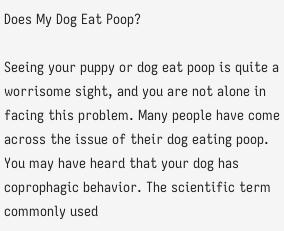Does My Dog Eat Poop?

Seeing your puppy or dog eat poop is quite a worrisome sight, and you are not alone in facing this problem. Many people have come across the issue of their dog eating poop.  You may have heard that your dog has coprophagic behavior. The scientific term commonly used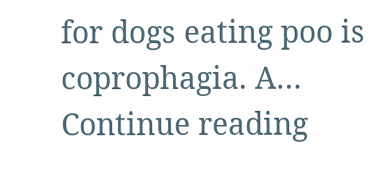for dogs eating poo is coprophagia. A… Continue reading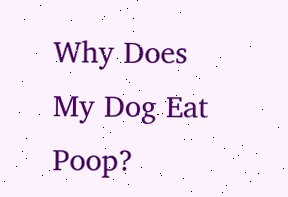Why Does My Dog Eat Poop?